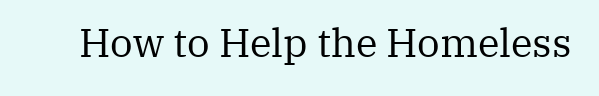How to Help the Homeless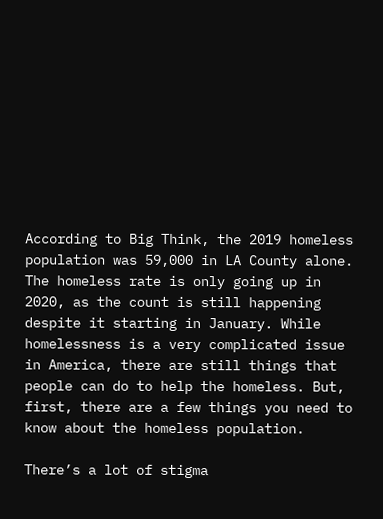According to Big Think, the 2019 homeless population was 59,000 in LA County alone. The homeless rate is only going up in 2020, as the count is still happening despite it starting in January. While homelessness is a very complicated issue in America, there are still things that people can do to help the homeless. But, first, there are a few things you need to know about the homeless population.

There’s a lot of stigma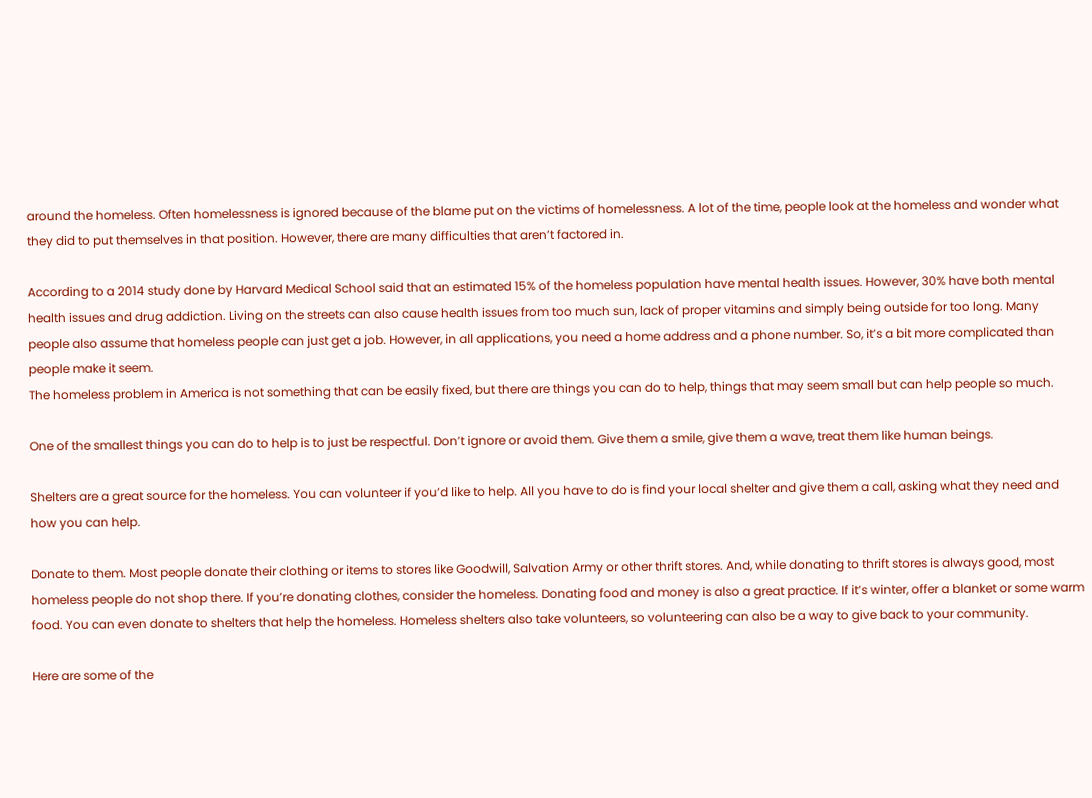around the homeless. Often homelessness is ignored because of the blame put on the victims of homelessness. A lot of the time, people look at the homeless and wonder what they did to put themselves in that position. However, there are many difficulties that aren’t factored in.

According to a 2014 study done by Harvard Medical School said that an estimated 15% of the homeless population have mental health issues. However, 30% have both mental health issues and drug addiction. Living on the streets can also cause health issues from too much sun, lack of proper vitamins and simply being outside for too long. Many people also assume that homeless people can just get a job. However, in all applications, you need a home address and a phone number. So, it’s a bit more complicated than people make it seem.
The homeless problem in America is not something that can be easily fixed, but there are things you can do to help, things that may seem small but can help people so much.

One of the smallest things you can do to help is to just be respectful. Don’t ignore or avoid them. Give them a smile, give them a wave, treat them like human beings.

Shelters are a great source for the homeless. You can volunteer if you’d like to help. All you have to do is find your local shelter and give them a call, asking what they need and how you can help.

Donate to them. Most people donate their clothing or items to stores like Goodwill, Salvation Army or other thrift stores. And, while donating to thrift stores is always good, most homeless people do not shop there. If you’re donating clothes, consider the homeless. Donating food and money is also a great practice. If it’s winter, offer a blanket or some warm food. You can even donate to shelters that help the homeless. Homeless shelters also take volunteers, so volunteering can also be a way to give back to your community.

Here are some of the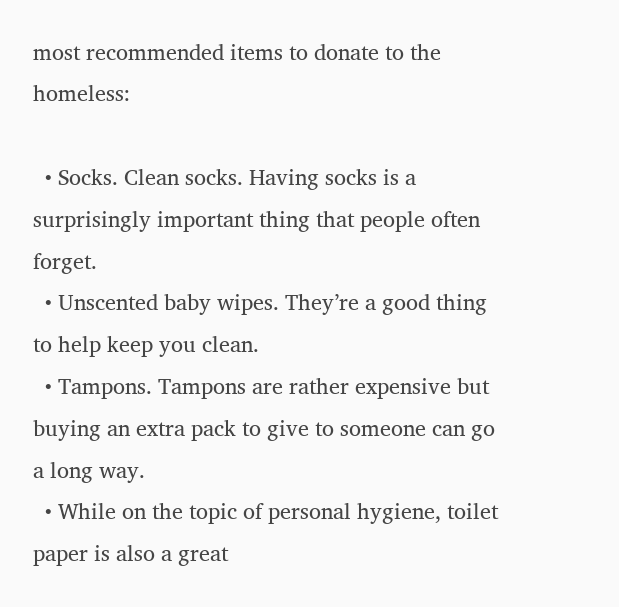most recommended items to donate to the homeless:

  • Socks. Clean socks. Having socks is a surprisingly important thing that people often forget.
  • Unscented baby wipes. They’re a good thing to help keep you clean.
  • Tampons. Tampons are rather expensive but buying an extra pack to give to someone can go a long way.
  • While on the topic of personal hygiene, toilet paper is also a great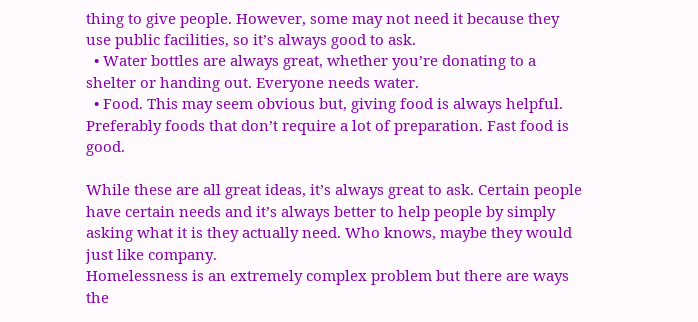thing to give people. However, some may not need it because they use public facilities, so it’s always good to ask.
  • Water bottles are always great, whether you’re donating to a shelter or handing out. Everyone needs water.
  • Food. This may seem obvious but, giving food is always helpful. Preferably foods that don’t require a lot of preparation. Fast food is good.

While these are all great ideas, it’s always great to ask. Certain people have certain needs and it’s always better to help people by simply asking what it is they actually need. Who knows, maybe they would just like company.
Homelessness is an extremely complex problem but there are ways the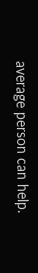average person can help.